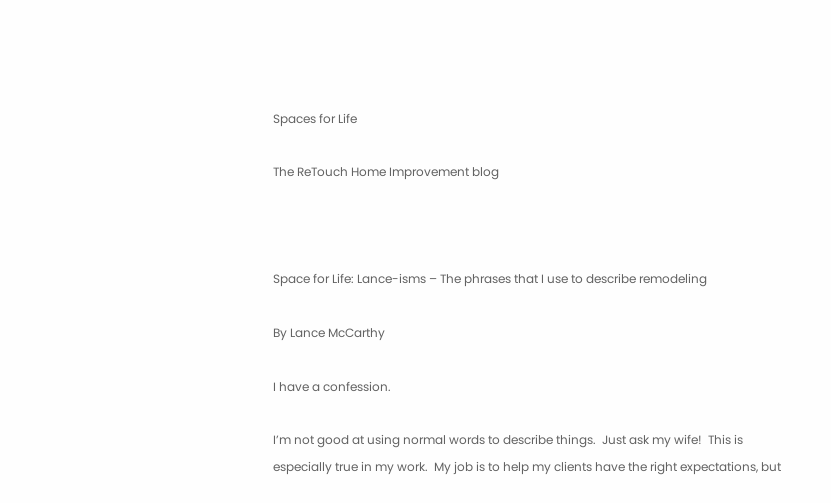Spaces for Life

The ReTouch Home Improvement blog



Space for Life: Lance-isms – The phrases that I use to describe remodeling

By Lance McCarthy

I have a confession.

I’m not good at using normal words to describe things.  Just ask my wife!  This is especially true in my work.  My job is to help my clients have the right expectations, but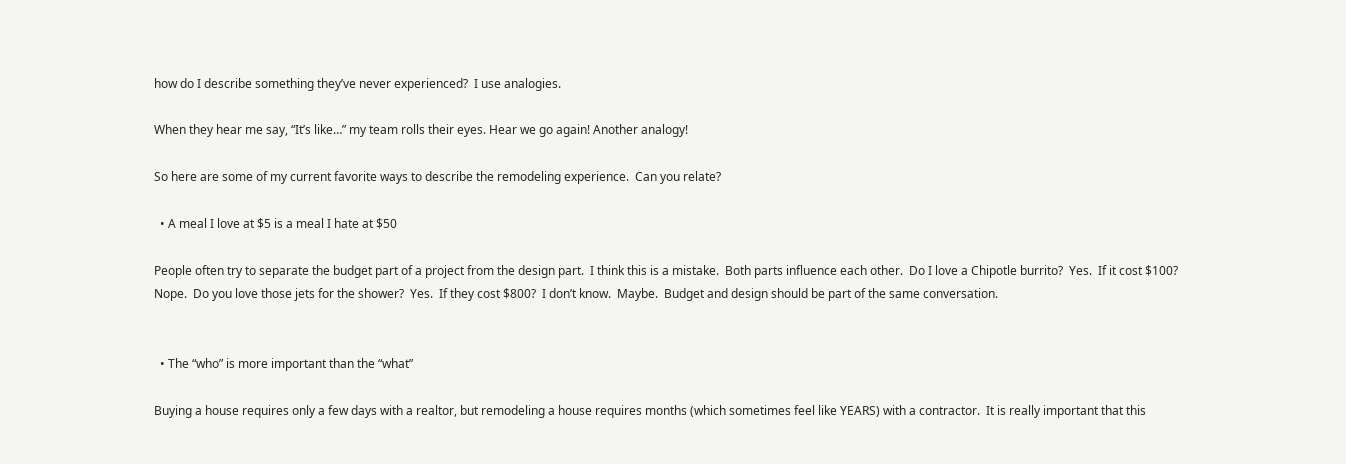how do I describe something they’ve never experienced?  I use analogies.

When they hear me say, “It’s like…” my team rolls their eyes. Hear we go again! Another analogy!

So here are some of my current favorite ways to describe the remodeling experience.  Can you relate?

  • A meal I love at $5 is a meal I hate at $50

People often try to separate the budget part of a project from the design part.  I think this is a mistake.  Both parts influence each other.  Do I love a Chipotle burrito?  Yes.  If it cost $100?  Nope.  Do you love those jets for the shower?  Yes.  If they cost $800?  I don’t know.  Maybe.  Budget and design should be part of the same conversation.


  • The “who” is more important than the “what”

Buying a house requires only a few days with a realtor, but remodeling a house requires months (which sometimes feel like YEARS) with a contractor.  It is really important that this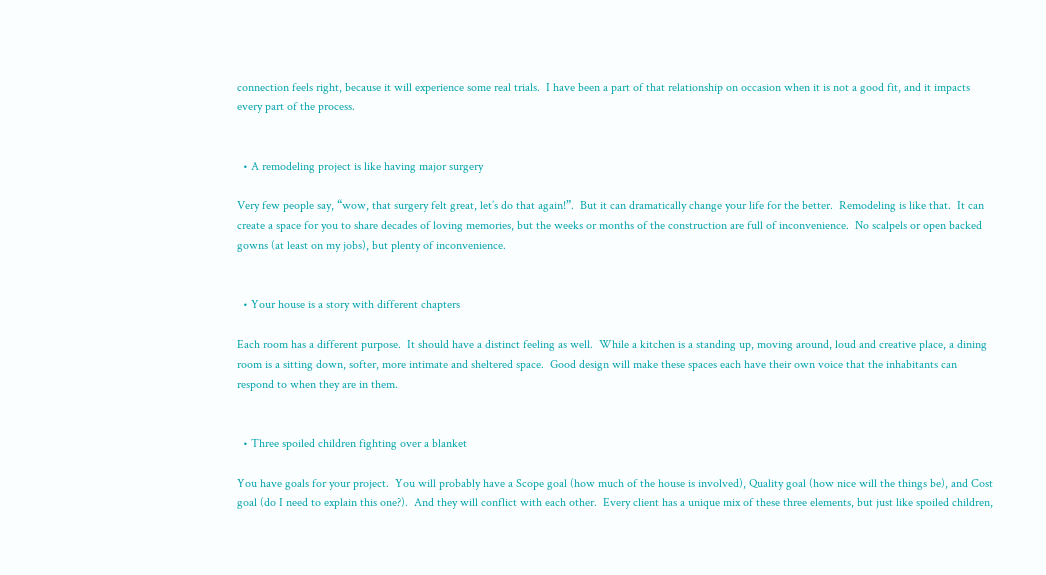connection feels right, because it will experience some real trials.  I have been a part of that relationship on occasion when it is not a good fit, and it impacts every part of the process.


  • A remodeling project is like having major surgery

Very few people say, “wow, that surgery felt great, let’s do that again!”.  But it can dramatically change your life for the better.  Remodeling is like that.  It can create a space for you to share decades of loving memories, but the weeks or months of the construction are full of inconvenience.  No scalpels or open backed gowns (at least on my jobs), but plenty of inconvenience.


  • Your house is a story with different chapters

Each room has a different purpose.  It should have a distinct feeling as well.  While a kitchen is a standing up, moving around, loud and creative place, a dining room is a sitting down, softer, more intimate and sheltered space.  Good design will make these spaces each have their own voice that the inhabitants can respond to when they are in them.


  • Three spoiled children fighting over a blanket

You have goals for your project.  You will probably have a Scope goal (how much of the house is involved), Quality goal (how nice will the things be), and Cost goal (do I need to explain this one?).  And they will conflict with each other.  Every client has a unique mix of these three elements, but just like spoiled children,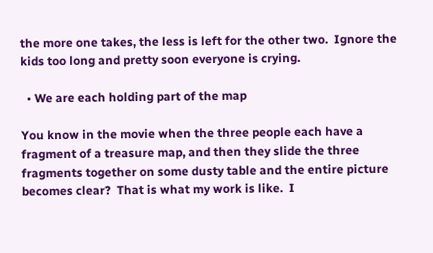the more one takes, the less is left for the other two.  Ignore the kids too long and pretty soon everyone is crying.

  • We are each holding part of the map

You know in the movie when the three people each have a fragment of a treasure map, and then they slide the three fragments together on some dusty table and the entire picture becomes clear?  That is what my work is like.  I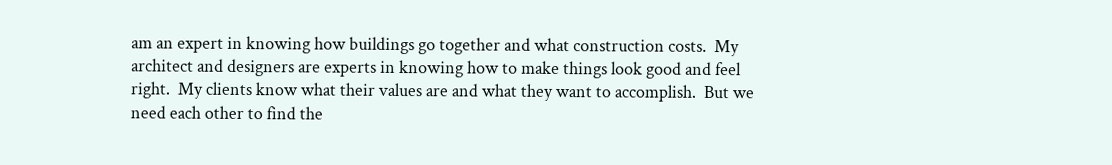am an expert in knowing how buildings go together and what construction costs.  My architect and designers are experts in knowing how to make things look good and feel right.  My clients know what their values are and what they want to accomplish.  But we need each other to find the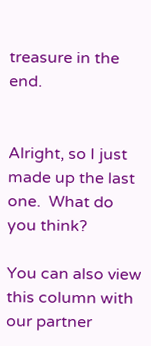treasure in the end.


Alright, so I just made up the last one.  What do you think?

You can also view this column with our partner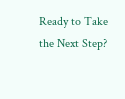Ready to Take the Next Step?